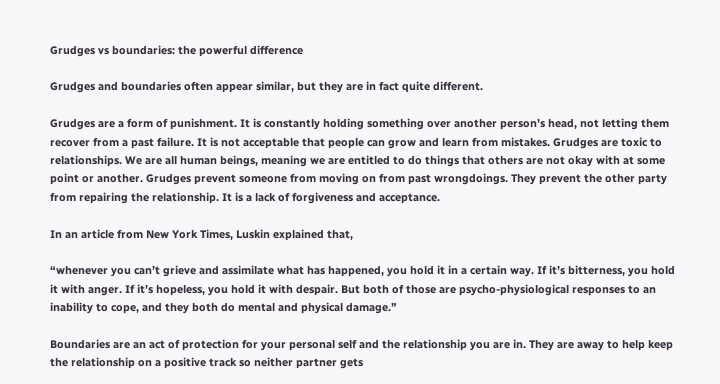Grudges vs boundaries: the powerful difference

Grudges and boundaries often appear similar, but they are in fact quite different.

Grudges are a form of punishment. It is constantly holding something over another person’s head, not letting them recover from a past failure. It is not acceptable that people can grow and learn from mistakes. Grudges are toxic to relationships. We are all human beings, meaning we are entitled to do things that others are not okay with at some point or another. Grudges prevent someone from moving on from past wrongdoings. They prevent the other party from repairing the relationship. It is a lack of forgiveness and acceptance.

In an article from New York Times, Luskin explained that,

“whenever you can’t grieve and assimilate what has happened, you hold it in a certain way. If it’s bitterness, you hold it with anger. If it’s hopeless, you hold it with despair. But both of those are psycho-physiological responses to an inability to cope, and they both do mental and physical damage.”

Boundaries are an act of protection for your personal self and the relationship you are in. They are away to help keep the relationship on a positive track so neither partner gets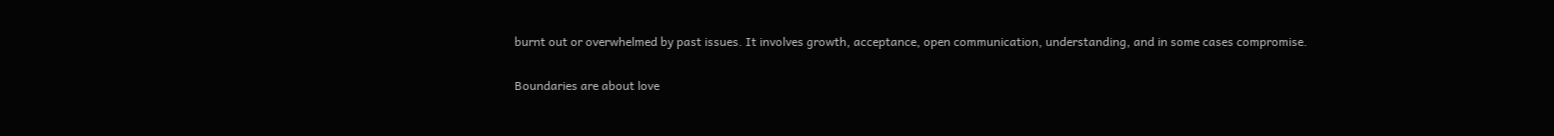burnt out or overwhelmed by past issues. It involves growth, acceptance, open communication, understanding, and in some cases compromise.

Boundaries are about love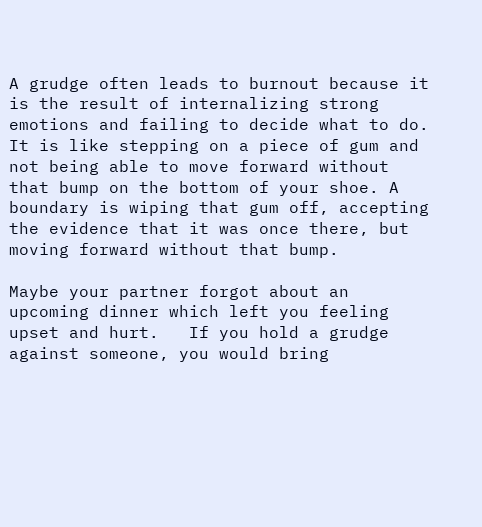A grudge often leads to burnout because it is the result of internalizing strong emotions and failing to decide what to do.  It is like stepping on a piece of gum and not being able to move forward without that bump on the bottom of your shoe. A boundary is wiping that gum off, accepting the evidence that it was once there, but moving forward without that bump.

Maybe your partner forgot about an upcoming dinner which left you feeling upset and hurt.   If you hold a grudge against someone, you would bring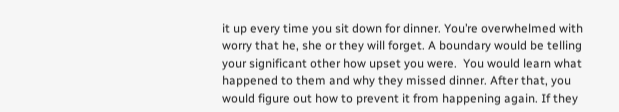it up every time you sit down for dinner. You’re overwhelmed with worry that he, she or they will forget. A boundary would be telling your significant other how upset you were.  You would learn what happened to them and why they missed dinner. After that, you would figure out how to prevent it from happening again. If they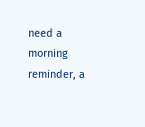need a morning reminder, a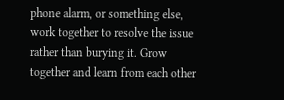phone alarm, or something else, work together to resolve the issue rather than burying it. Grow together and learn from each other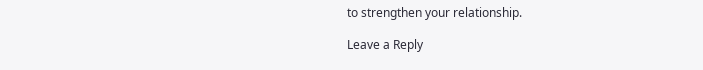to strengthen your relationship.

Leave a Reply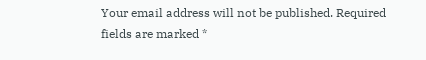Your email address will not be published. Required fields are marked *